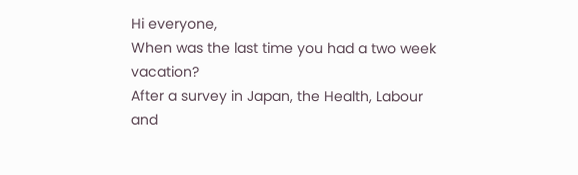Hi everyone,
When was the last time you had a two week vacation?
After a survey in Japan, the Health, Labour and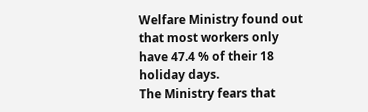Welfare Ministry found out that most workers only have 47.4 % of their 18 holiday days.
The Ministry fears that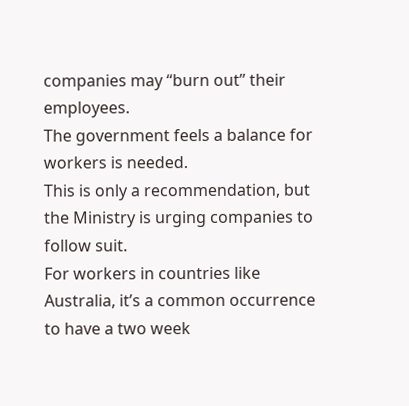companies may “burn out” their employees.
The government feels a balance for workers is needed.
This is only a recommendation, but the Ministry is urging companies to follow suit.
For workers in countries like Australia, it’s a common occurrence to have a two week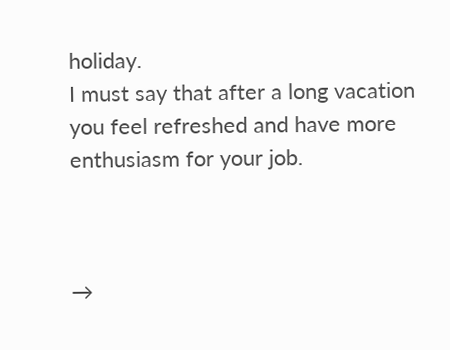holiday.
I must say that after a long vacation you feel refreshed and have more enthusiasm for your job.



→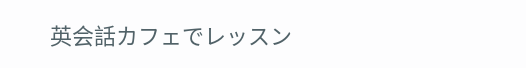英会話カフェでレッスン